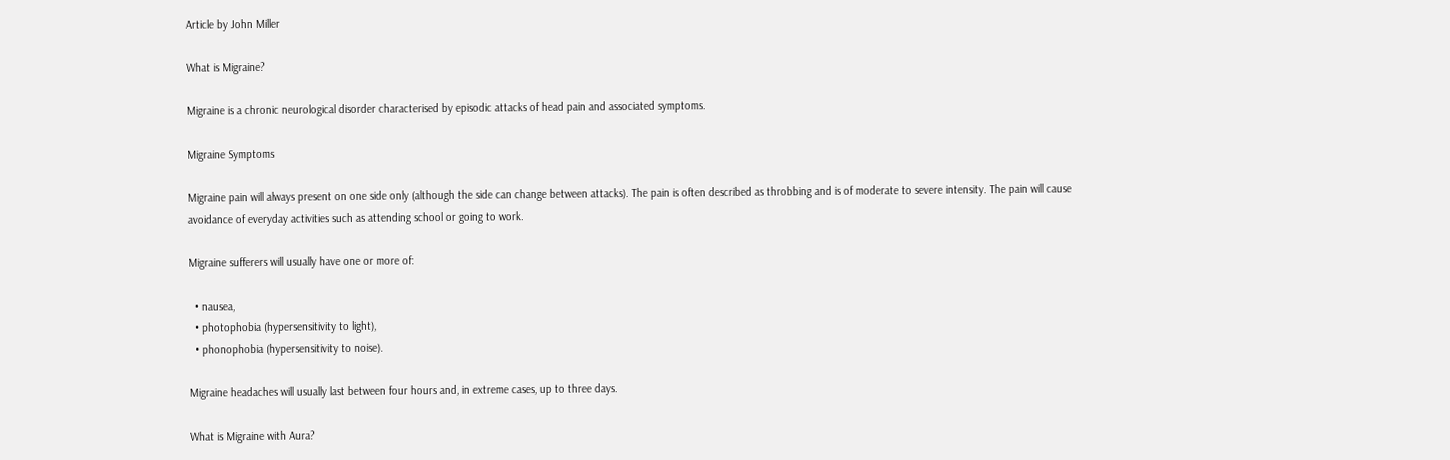Article by John Miller

What is Migraine?

Migraine is a chronic neurological disorder characterised by episodic attacks of head pain and associated symptoms.

Migraine Symptoms

Migraine pain will always present on one side only (although the side can change between attacks). The pain is often described as throbbing and is of moderate to severe intensity. The pain will cause avoidance of everyday activities such as attending school or going to work.

Migraine sufferers will usually have one or more of:

  • nausea,
  • photophobia (hypersensitivity to light),
  • phonophobia (hypersensitivity to noise).

Migraine headaches will usually last between four hours and, in extreme cases, up to three days.

What is Migraine with Aura?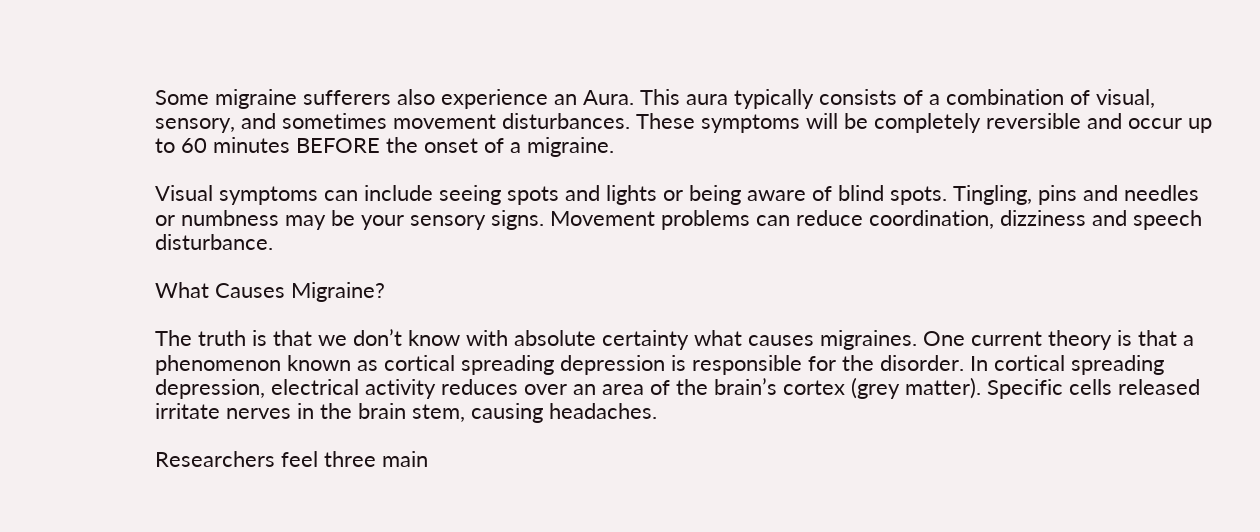Some migraine sufferers also experience an Aura. This aura typically consists of a combination of visual, sensory, and sometimes movement disturbances. These symptoms will be completely reversible and occur up to 60 minutes BEFORE the onset of a migraine.

Visual symptoms can include seeing spots and lights or being aware of blind spots. Tingling, pins and needles or numbness may be your sensory signs. Movement problems can reduce coordination, dizziness and speech disturbance.

What Causes Migraine?

The truth is that we don’t know with absolute certainty what causes migraines. One current theory is that a phenomenon known as cortical spreading depression is responsible for the disorder. In cortical spreading depression, electrical activity reduces over an area of the brain’s cortex (grey matter). Specific cells released irritate nerves in the brain stem, causing headaches.

Researchers feel three main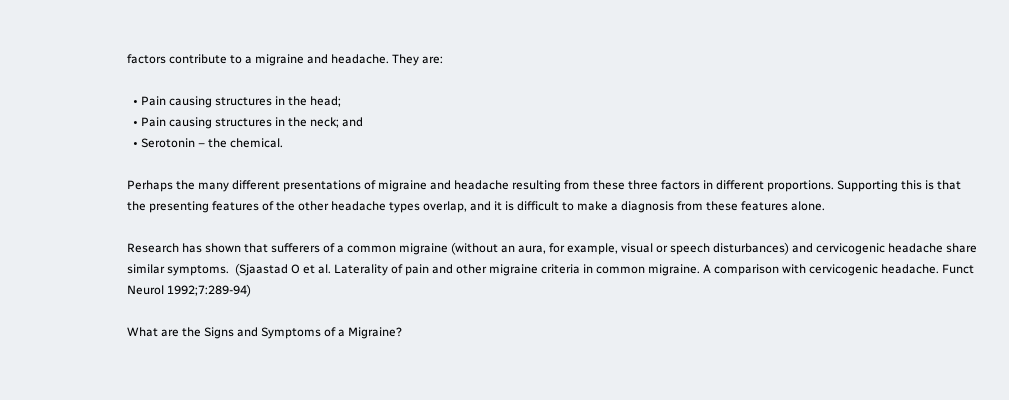factors contribute to a migraine and headache. They are:

  • Pain causing structures in the head;
  • Pain causing structures in the neck; and
  • Serotonin – the chemical.

Perhaps the many different presentations of migraine and headache resulting from these three factors in different proportions. Supporting this is that the presenting features of the other headache types overlap, and it is difficult to make a diagnosis from these features alone.

Research has shown that sufferers of a common migraine (without an aura, for example, visual or speech disturbances) and cervicogenic headache share similar symptoms.  (Sjaastad O et al. Laterality of pain and other migraine criteria in common migraine. A comparison with cervicogenic headache. Funct Neurol 1992;7:289-94)

What are the Signs and Symptoms of a Migraine?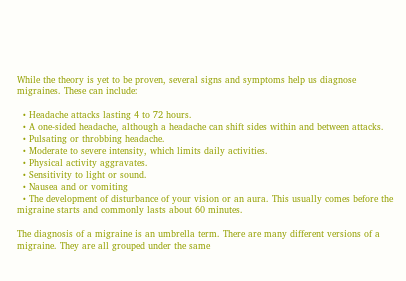While the theory is yet to be proven, several signs and symptoms help us diagnose migraines. These can include:

  • Headache attacks lasting 4 to 72 hours.
  • A one-sided headache, although a headache can shift sides within and between attacks.
  • Pulsating or throbbing headache.
  • Moderate to severe intensity, which limits daily activities.
  • Physical activity aggravates.
  • Sensitivity to light or sound.
  • Nausea and or vomiting
  • The development of disturbance of your vision or an aura. This usually comes before the migraine starts and commonly lasts about 60 minutes.

The diagnosis of a migraine is an umbrella term. There are many different versions of a migraine. They are all grouped under the same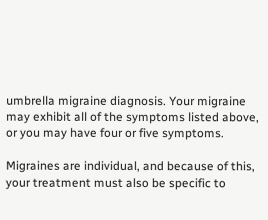umbrella migraine diagnosis. Your migraine may exhibit all of the symptoms listed above, or you may have four or five symptoms.

Migraines are individual, and because of this, your treatment must also be specific to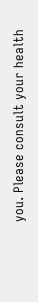you. Please consult your health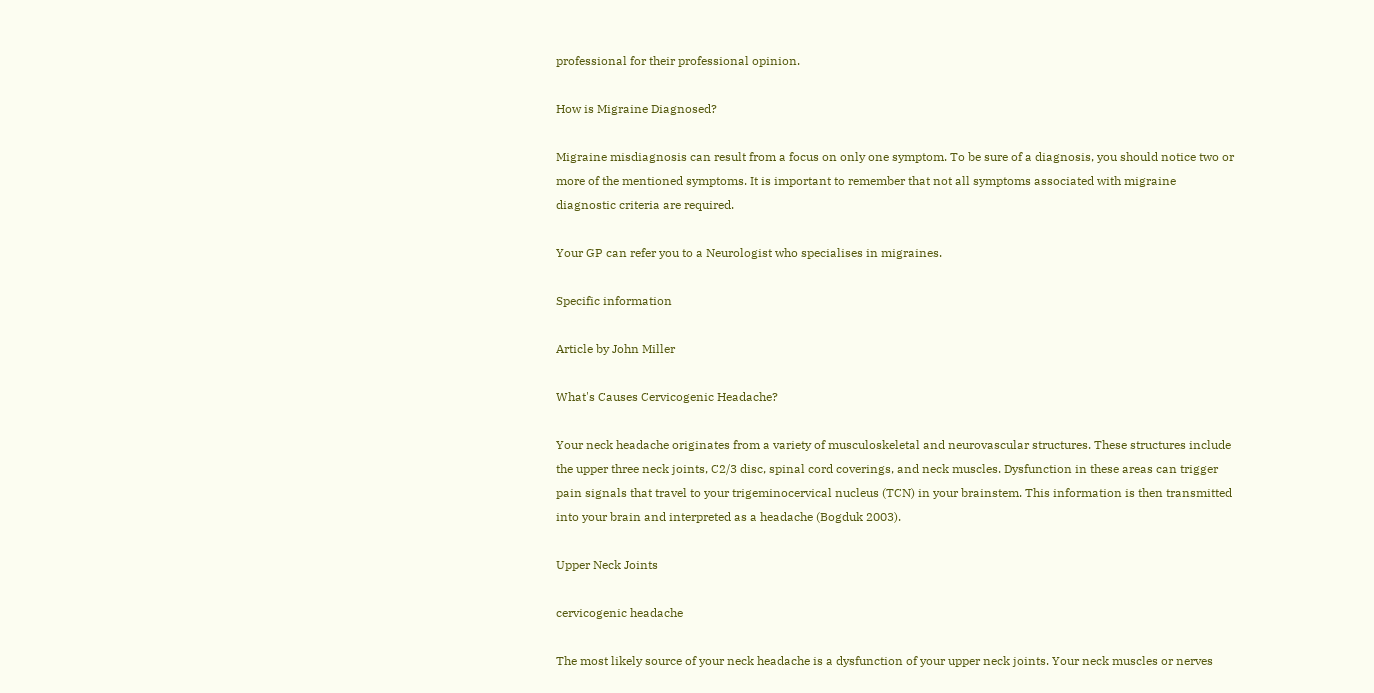professional for their professional opinion.

How is Migraine Diagnosed?

Migraine misdiagnosis can result from a focus on only one symptom. To be sure of a diagnosis, you should notice two or more of the mentioned symptoms. It is important to remember that not all symptoms associated with migraine diagnostic criteria are required.

Your GP can refer you to a Neurologist who specialises in migraines.

Specific information

Article by John Miller

What's Causes Cervicogenic Headache?

Your neck headache originates from a variety of musculoskeletal and neurovascular structures. These structures include the upper three neck joints, C2/3 disc, spinal cord coverings, and neck muscles. Dysfunction in these areas can trigger pain signals that travel to your trigeminocervical nucleus (TCN) in your brainstem. This information is then transmitted into your brain and interpreted as a headache (Bogduk 2003).

Upper Neck Joints

cervicogenic headache

The most likely source of your neck headache is a dysfunction of your upper neck joints. Your neck muscles or nerves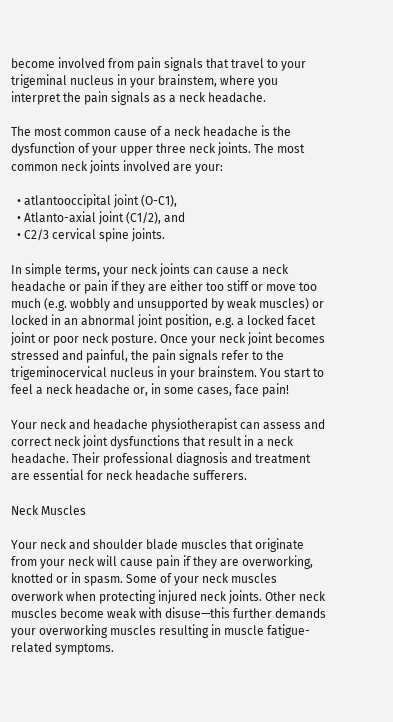become involved from pain signals that travel to your trigeminal nucleus in your brainstem, where you interpret the pain signals as a neck headache.

The most common cause of a neck headache is the dysfunction of your upper three neck joints. The most common neck joints involved are your:

  • atlantooccipital joint (O-C1),
  • Atlanto-axial joint (C1/2), and
  • C2/3 cervical spine joints.

In simple terms, your neck joints can cause a neck headache or pain if they are either too stiff or move too much (e.g. wobbly and unsupported by weak muscles) or locked in an abnormal joint position, e.g. a locked facet joint or poor neck posture. Once your neck joint becomes stressed and painful, the pain signals refer to the trigeminocervical nucleus in your brainstem. You start to feel a neck headache or, in some cases, face pain!

Your neck and headache physiotherapist can assess and correct neck joint dysfunctions that result in a neck headache. Their professional diagnosis and treatment are essential for neck headache sufferers.

Neck Muscles

Your neck and shoulder blade muscles that originate from your neck will cause pain if they are overworking, knotted or in spasm. Some of your neck muscles overwork when protecting injured neck joints. Other neck muscles become weak with disuse—this further demands your overworking muscles resulting in muscle fatigue-related symptoms.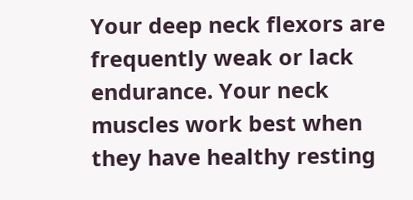Your deep neck flexors are frequently weak or lack endurance. Your neck muscles work best when they have healthy resting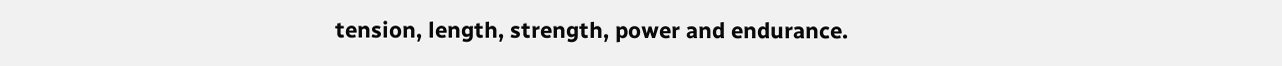tension, length, strength, power and endurance.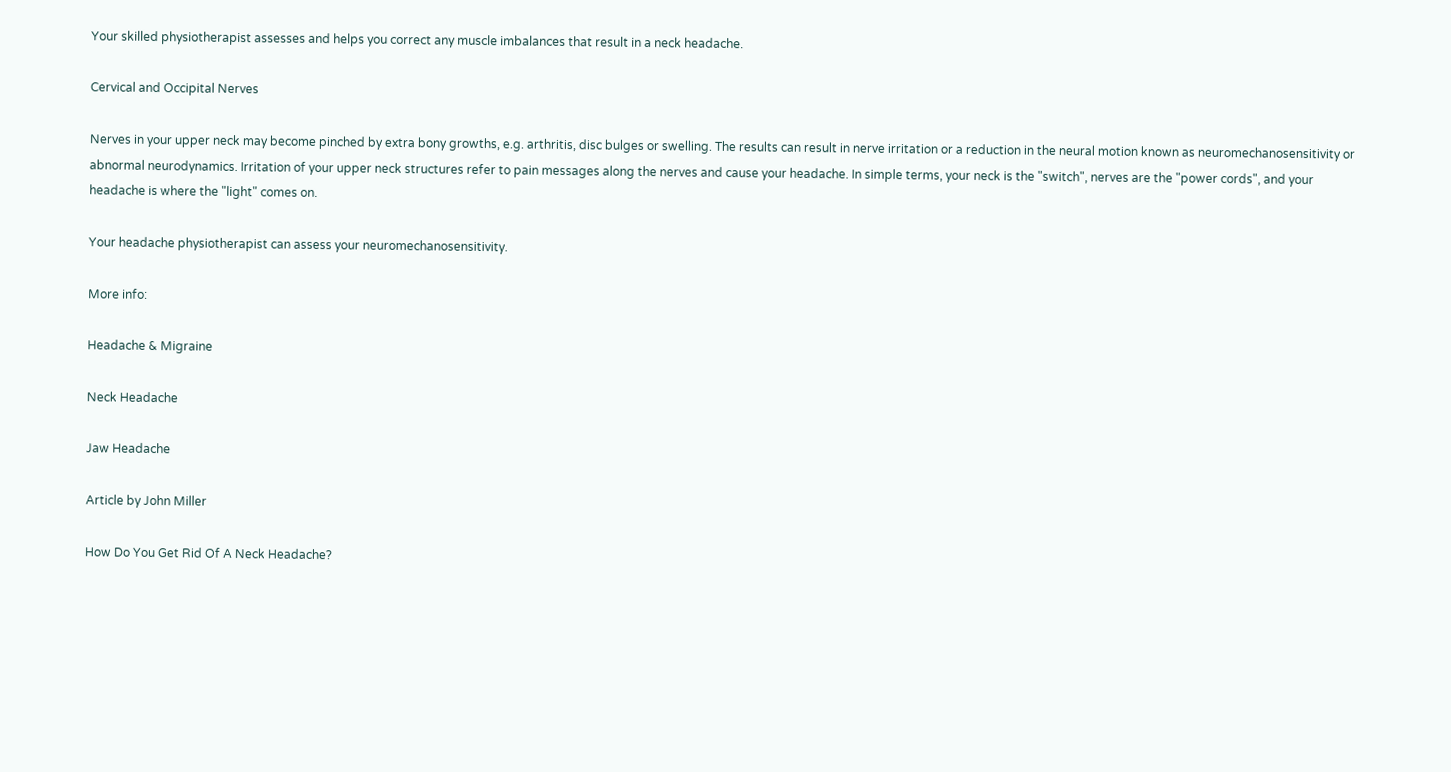Your skilled physiotherapist assesses and helps you correct any muscle imbalances that result in a neck headache.

Cervical and Occipital Nerves

Nerves in your upper neck may become pinched by extra bony growths, e.g. arthritis, disc bulges or swelling. The results can result in nerve irritation or a reduction in the neural motion known as neuromechanosensitivity or abnormal neurodynamics. Irritation of your upper neck structures refer to pain messages along the nerves and cause your headache. In simple terms, your neck is the "switch", nerves are the "power cords", and your headache is where the "light" comes on.

Your headache physiotherapist can assess your neuromechanosensitivity.

More info:

Headache & Migraine

Neck Headache

Jaw Headache

Article by John Miller

How Do You Get Rid Of A Neck Headache?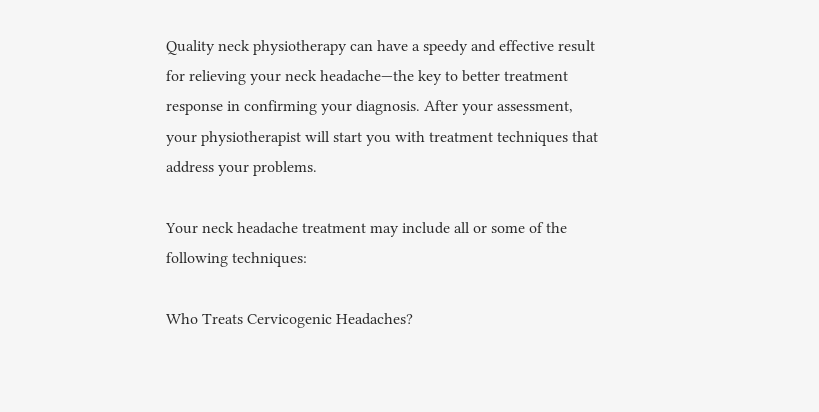Quality neck physiotherapy can have a speedy and effective result for relieving your neck headache—the key to better treatment response in confirming your diagnosis. After your assessment, your physiotherapist will start you with treatment techniques that address your problems.

Your neck headache treatment may include all or some of the following techniques:

Who Treats Cervicogenic Headaches?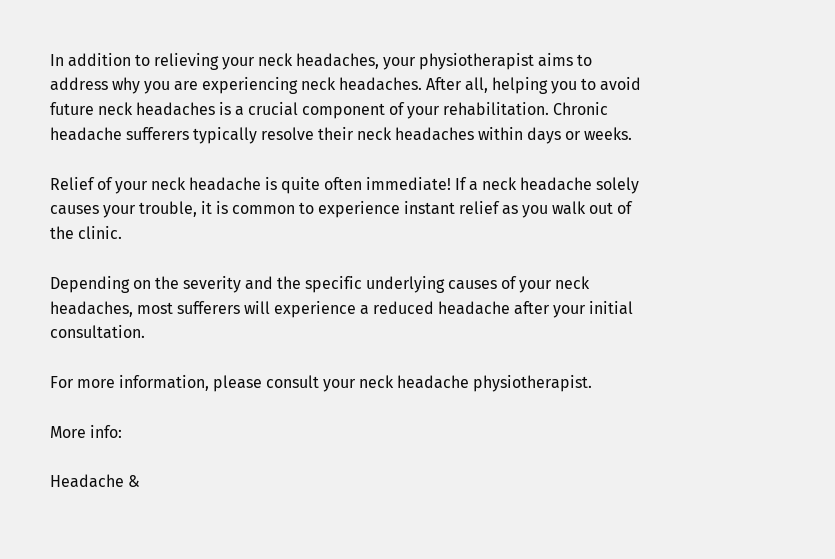In addition to relieving your neck headaches, your physiotherapist aims to address why you are experiencing neck headaches. After all, helping you to avoid future neck headaches is a crucial component of your rehabilitation. Chronic headache sufferers typically resolve their neck headaches within days or weeks.

Relief of your neck headache is quite often immediate! If a neck headache solely causes your trouble, it is common to experience instant relief as you walk out of the clinic.

Depending on the severity and the specific underlying causes of your neck headaches, most sufferers will experience a reduced headache after your initial consultation.

For more information, please consult your neck headache physiotherapist.

More info:

Headache &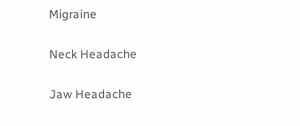Migraine

Neck Headache

Jaw Headache